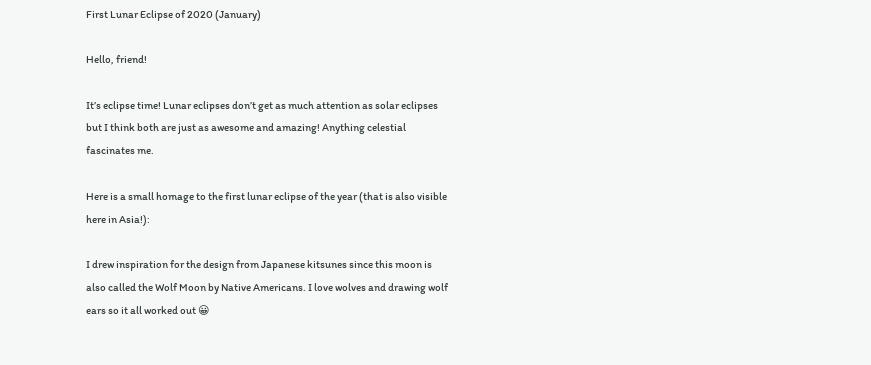First Lunar Eclipse of 2020 (January)

Hello, friend!

It’s eclipse time! Lunar eclipses don’t get as much attention as solar eclipses but I think both are just as awesome and amazing! Anything celestial fascinates me.

Here is a small homage to the first lunar eclipse of the year (that is also visible here in Asia!):

I drew inspiration for the design from Japanese kitsunes since this moon is also called the Wolf Moon by Native Americans. I love wolves and drawing wolf ears so it all worked out 😀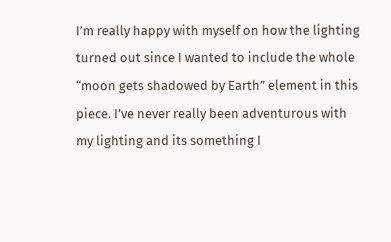I’m really happy with myself on how the lighting turned out since I wanted to include the whole “moon gets shadowed by Earth” element in this piece. I’ve never really been adventurous with my lighting and its something I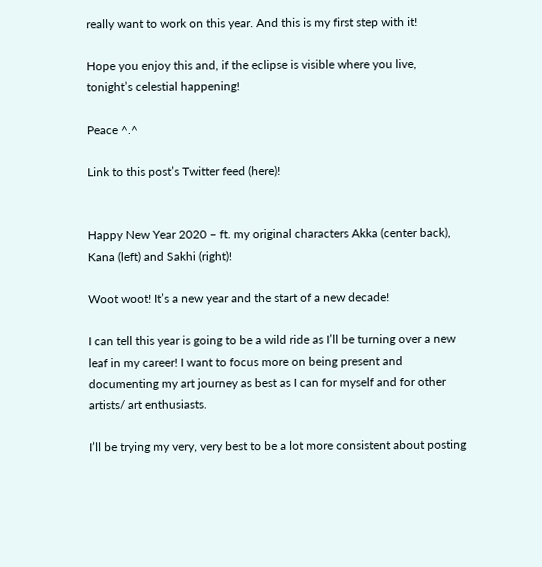really want to work on this year. And this is my first step with it!

Hope you enjoy this and, if the eclipse is visible where you live, tonight’s celestial happening!

Peace ^.^

Link to this post’s Twitter feed (here)!


Happy New Year 2020 – ft. my original characters Akka (center back), Kana (left) and Sakhi (right)!

Woot woot! It’s a new year and the start of a new decade!

I can tell this year is going to be a wild ride as I’ll be turning over a new leaf in my career! I want to focus more on being present and documenting my art journey as best as I can for myself and for other artists/ art enthusiasts.

I’ll be trying my very, very best to be a lot more consistent about posting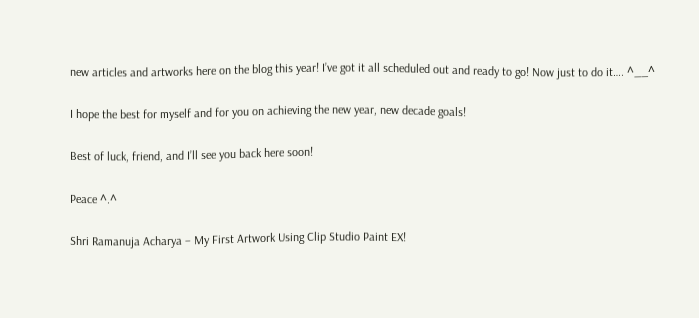new articles and artworks here on the blog this year! I’ve got it all scheduled out and ready to go! Now just to do it…. ^__^

I hope the best for myself and for you on achieving the new year, new decade goals!

Best of luck, friend, and I’ll see you back here soon!

Peace ^.^

Shri Ramanuja Acharya – My First Artwork Using Clip Studio Paint EX!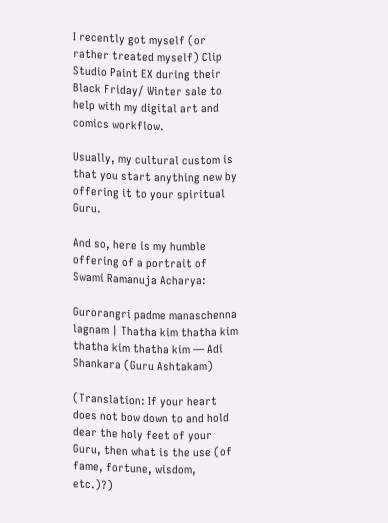I recently got myself (or rather treated myself) Clip Studio Paint EX during their Black Friday/ Winter sale to help with my digital art and comics workflow.

Usually, my cultural custom is that you start anything new by offering it to your spiritual Guru.

And so, here is my humble offering of a portrait of Swami Ramanuja Acharya:

Gurorangri padme manaschenna lagnam | Thatha kim thatha kim thatha kim thatha kim — Adi Shankara (Guru Ashtakam)

(Translation: If your heart does not bow down to and hold dear the holy feet of your Guru, then what is the use (of fame, fortune, wisdom, etc.)?)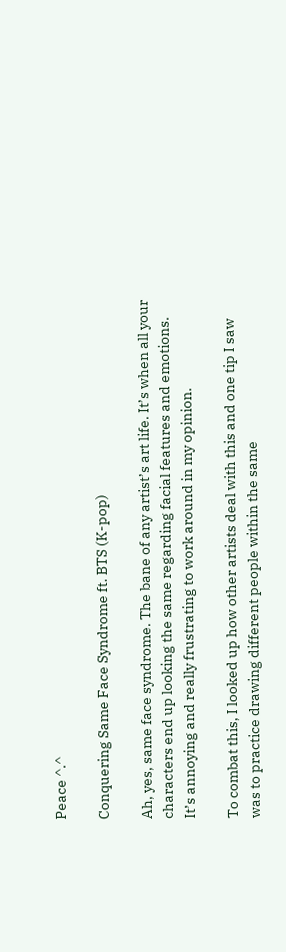Peace ^.^

Conquering Same Face Syndrome ft. BTS (K-pop)

Ah, yes, same face syndrome. The bane of any artist’s art life. It’s when all your characters end up looking the same regarding facial features and emotions. It’s annoying and really frustrating to work around in my opinion.

To combat this, I looked up how other artists deal with this and one tip I saw was to practice drawing different people within the same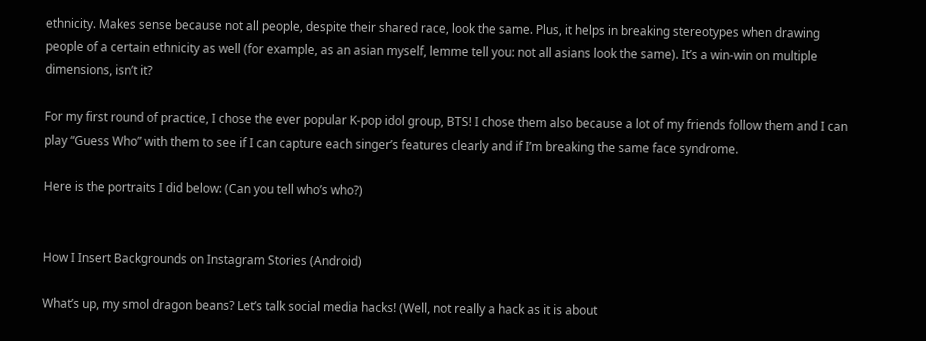ethnicity. Makes sense because not all people, despite their shared race, look the same. Plus, it helps in breaking stereotypes when drawing people of a certain ethnicity as well (for example, as an asian myself, lemme tell you: not all asians look the same). It’s a win-win on multiple dimensions, isn’t it?

For my first round of practice, I chose the ever popular K-pop idol group, BTS! I chose them also because a lot of my friends follow them and I can play “Guess Who” with them to see if I can capture each singer’s features clearly and if I’m breaking the same face syndrome.

Here is the portraits I did below: (Can you tell who’s who?)


How I Insert Backgrounds on Instagram Stories (Android)

What’s up, my smol dragon beans? Let’s talk social media hacks! (Well, not really a hack as it is about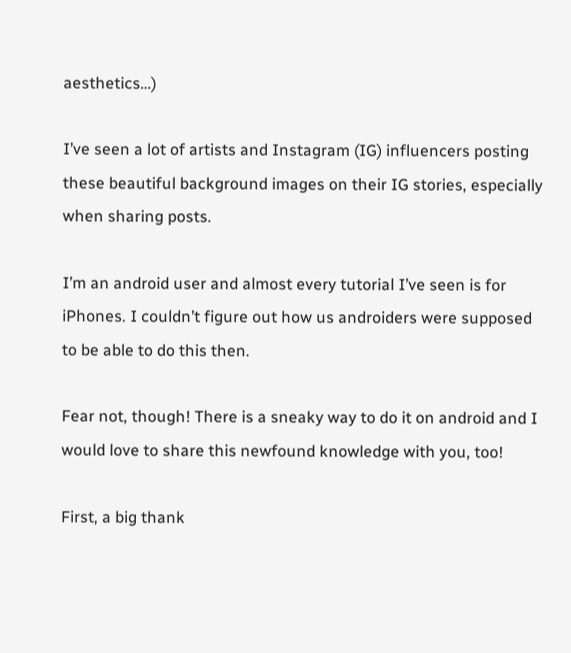aesthetics…)

I’ve seen a lot of artists and Instagram (IG) influencers posting these beautiful background images on their IG stories, especially when sharing posts.

I’m an android user and almost every tutorial I’ve seen is for iPhones. I couldn’t figure out how us androiders were supposed to be able to do this then.

Fear not, though! There is a sneaky way to do it on android and I would love to share this newfound knowledge with you, too!

First, a big thank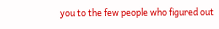you to the few people who figured out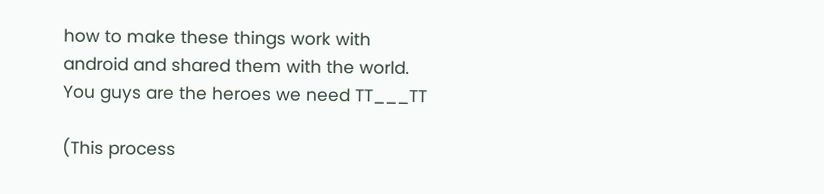how to make these things work with android and shared them with the world. You guys are the heroes we need TT___TT

(This process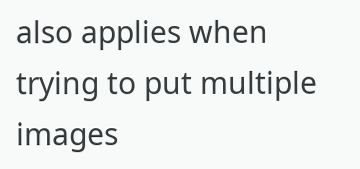also applies when trying to put multiple images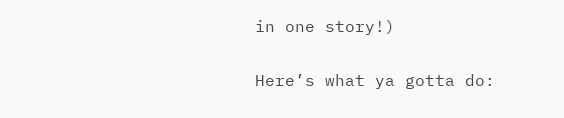in one story!)

Here’s what ya gotta do: